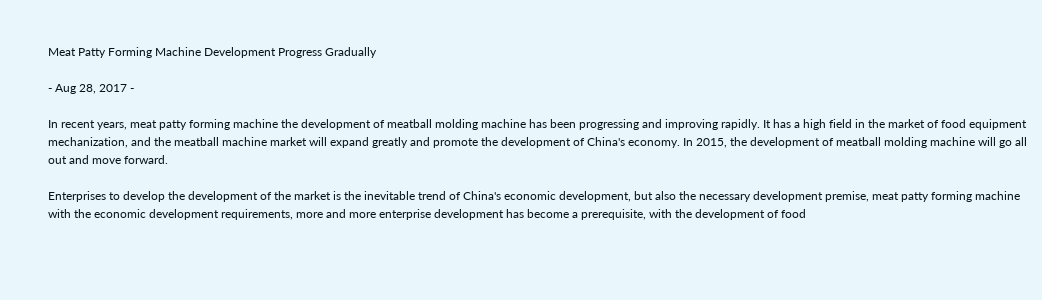Meat Patty Forming Machine Development Progress Gradually

- Aug 28, 2017 -

In recent years, meat patty forming machine the development of meatball molding machine has been progressing and improving rapidly. It has a high field in the market of food equipment mechanization, and the meatball machine market will expand greatly and promote the development of China's economy. In 2015, the development of meatball molding machine will go all out and move forward.

Enterprises to develop the development of the market is the inevitable trend of China's economic development, but also the necessary development premise, meat patty forming machine with the economic development requirements, more and more enterprise development has become a prerequisite, with the development of food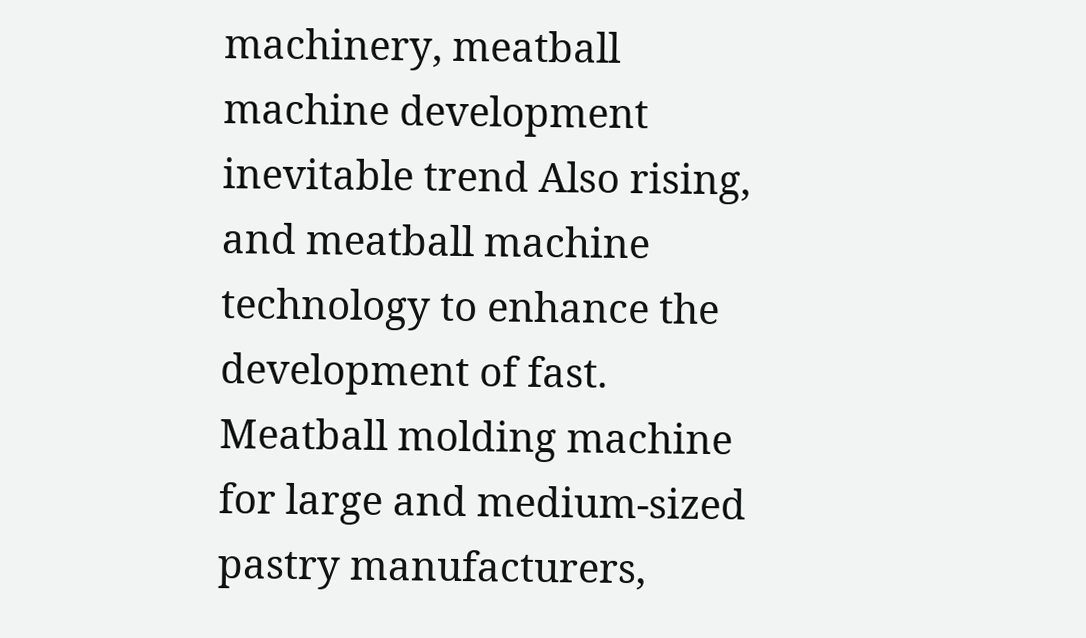machinery, meatball machine development inevitable trend Also rising, and meatball machine technology to enhance the development of fast. Meatball molding machine for large and medium-sized pastry manufacturers,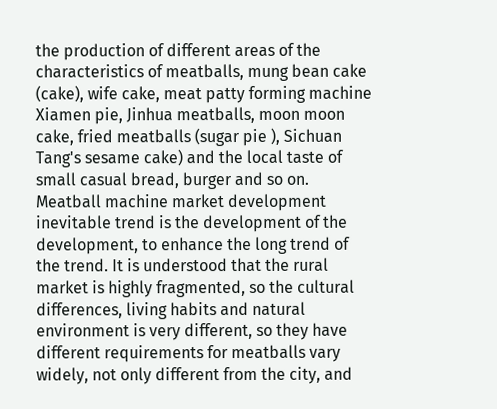the production of different areas of the characteristics of meatballs, mung bean cake (cake), wife cake, meat patty forming machine Xiamen pie, Jinhua meatballs, moon moon cake, fried meatballs (sugar pie ), Sichuan Tang's sesame cake) and the local taste of small casual bread, burger and so on. Meatball machine market development inevitable trend is the development of the development, to enhance the long trend of the trend. It is understood that the rural market is highly fragmented, so the cultural differences, living habits and natural environment is very different, so they have different requirements for meatballs vary widely, not only different from the city, and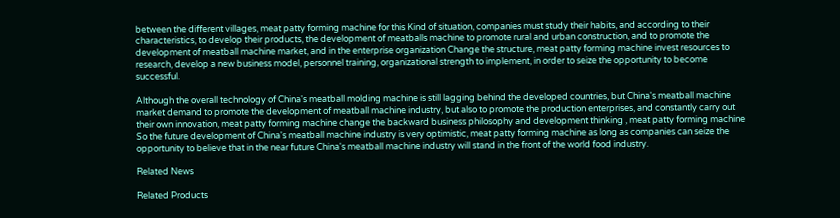between the different villages, meat patty forming machine for this Kind of situation, companies must study their habits, and according to their characteristics, to develop their products, the development of meatballs machine to promote rural and urban construction, and to promote the development of meatball machine market, and in the enterprise organization Change the structure, meat patty forming machine invest resources to research, develop a new business model, personnel training, organizational strength to implement, in order to seize the opportunity to become successful.

Although the overall technology of China's meatball molding machine is still lagging behind the developed countries, but China's meatball machine market demand to promote the development of meatball machine industry, but also to promote the production enterprises, and constantly carry out their own innovation, meat patty forming machine change the backward business philosophy and development thinking , meat patty forming machine So the future development of China's meatball machine industry is very optimistic, meat patty forming machine as long as companies can seize the opportunity to believe that in the near future China's meatball machine industry will stand in the front of the world food industry.

Related News

Related Products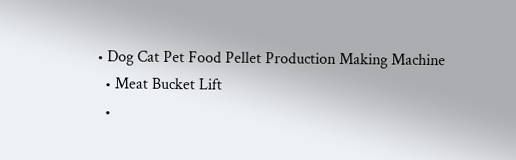• Dog Cat Pet Food Pellet Production Making Machine
  • Meat Bucket Lift
  •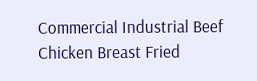Commercial Industrial Beef Chicken Breast Fried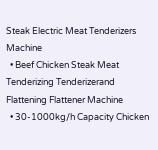Steak Electric Meat Tenderizers Machine
  • Beef Chicken Steak Meat Tenderizing Tenderizerand Flattening Flattener Machine
  • 30-1000kg/h Capacity Chicken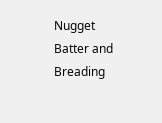Nugget Batter and Breading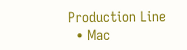Production Line
  • Mac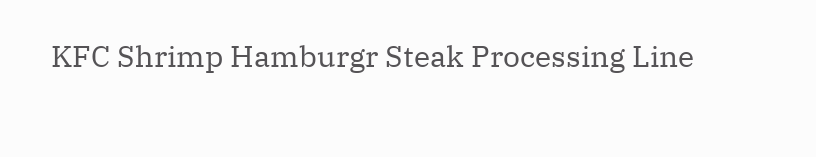KFC Shrimp Hamburgr Steak Processing Line